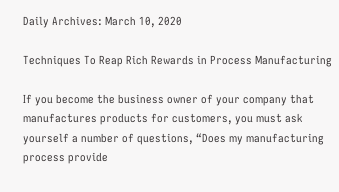Daily Archives: March 10, 2020

Techniques To Reap Rich Rewards in Process Manufacturing

If you become the business owner of your company that manufactures products for customers, you must ask yourself a number of questions, “Does my manufacturing process provide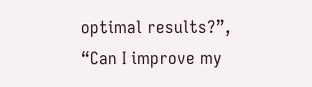optimal results?”, “Can I improve my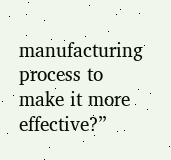manufacturing process to make it more effective?”